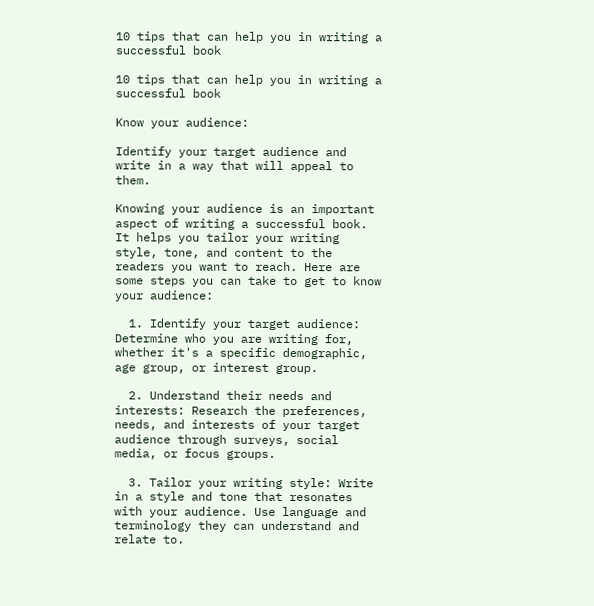10 tips that can help you in writing a successful book

10 tips that can help you in writing a successful book

Know your audience:

Identify your target audience and write in a way that will appeal to them.

Knowing your audience is an important aspect of writing a successful book. It helps you tailor your writing style, tone, and content to the readers you want to reach. Here are some steps you can take to get to know your audience:

  1. Identify your target audience: Determine who you are writing for, whether it's a specific demographic, age group, or interest group.

  2. Understand their needs and interests: Research the preferences, needs, and interests of your target audience through surveys, social media, or focus groups.

  3. Tailor your writing style: Write in a style and tone that resonates with your audience. Use language and terminology they can understand and relate to.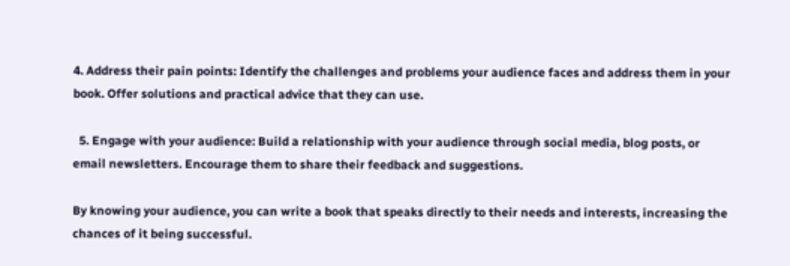4. Address their pain points: Identify the challenges and problems your audience faces and address them in your book. Offer solutions and practical advice that they can use.

  5. Engage with your audience: Build a relationship with your audience through social media, blog posts, or email newsletters. Encourage them to share their feedback and suggestions.

By knowing your audience, you can write a book that speaks directly to their needs and interests, increasing the chances of it being successful.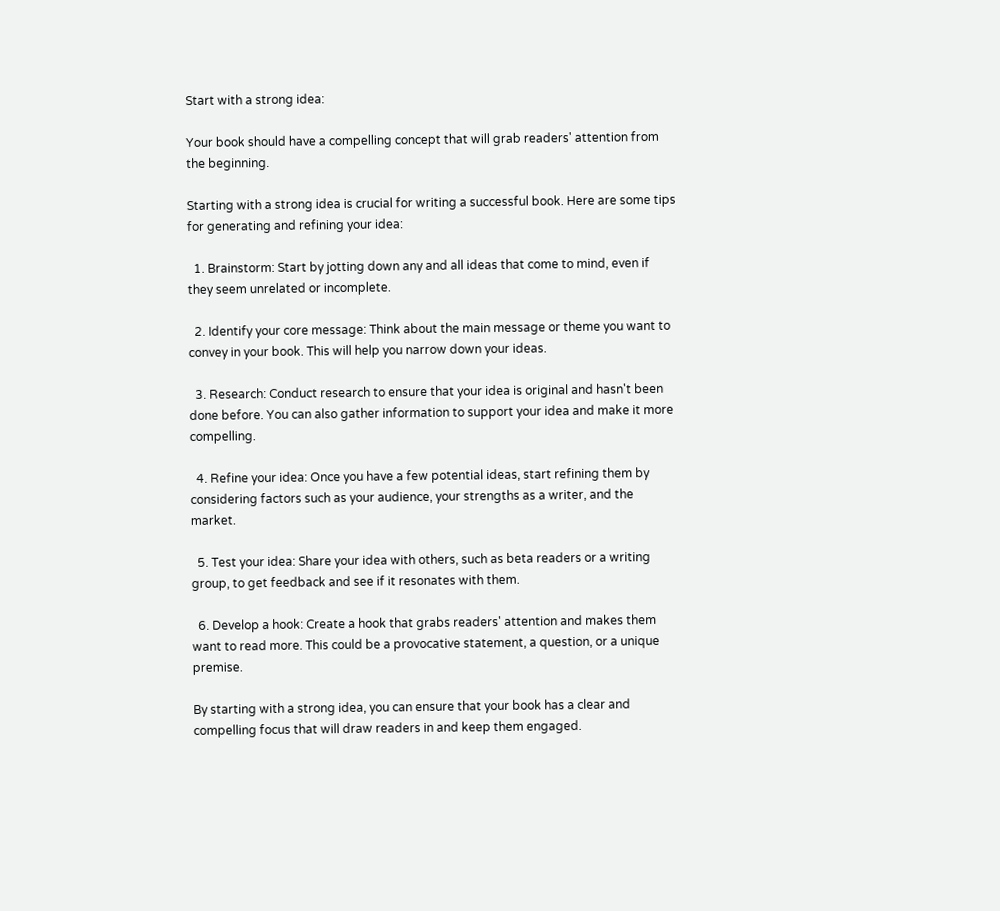Start with a strong idea:

Your book should have a compelling concept that will grab readers' attention from the beginning.

Starting with a strong idea is crucial for writing a successful book. Here are some tips for generating and refining your idea:

  1. Brainstorm: Start by jotting down any and all ideas that come to mind, even if they seem unrelated or incomplete.

  2. Identify your core message: Think about the main message or theme you want to convey in your book. This will help you narrow down your ideas.

  3. Research: Conduct research to ensure that your idea is original and hasn't been done before. You can also gather information to support your idea and make it more compelling.

  4. Refine your idea: Once you have a few potential ideas, start refining them by considering factors such as your audience, your strengths as a writer, and the market.

  5. Test your idea: Share your idea with others, such as beta readers or a writing group, to get feedback and see if it resonates with them.

  6. Develop a hook: Create a hook that grabs readers' attention and makes them want to read more. This could be a provocative statement, a question, or a unique premise.

By starting with a strong idea, you can ensure that your book has a clear and compelling focus that will draw readers in and keep them engaged.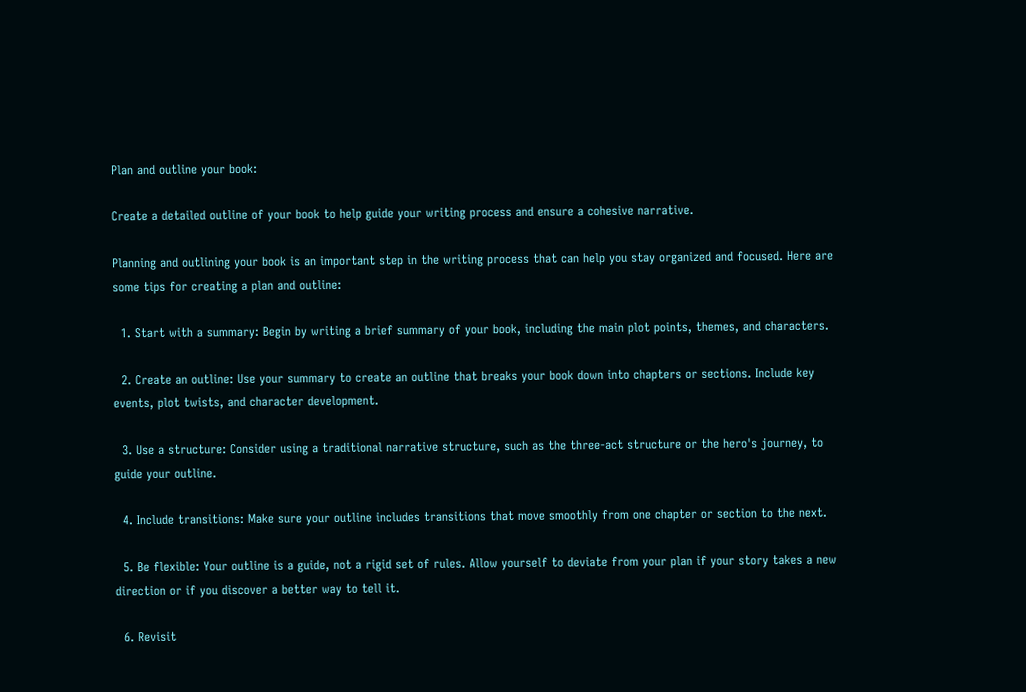Plan and outline your book:

Create a detailed outline of your book to help guide your writing process and ensure a cohesive narrative.

Planning and outlining your book is an important step in the writing process that can help you stay organized and focused. Here are some tips for creating a plan and outline:

  1. Start with a summary: Begin by writing a brief summary of your book, including the main plot points, themes, and characters.

  2. Create an outline: Use your summary to create an outline that breaks your book down into chapters or sections. Include key events, plot twists, and character development.

  3. Use a structure: Consider using a traditional narrative structure, such as the three-act structure or the hero's journey, to guide your outline.

  4. Include transitions: Make sure your outline includes transitions that move smoothly from one chapter or section to the next.

  5. Be flexible: Your outline is a guide, not a rigid set of rules. Allow yourself to deviate from your plan if your story takes a new direction or if you discover a better way to tell it.

  6. Revisit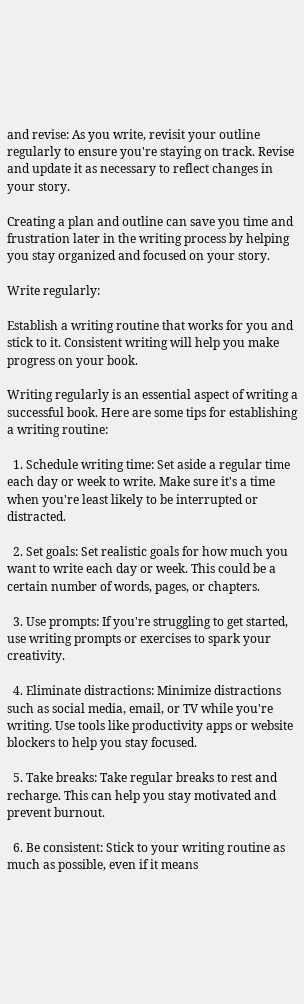and revise: As you write, revisit your outline regularly to ensure you're staying on track. Revise and update it as necessary to reflect changes in your story.

Creating a plan and outline can save you time and frustration later in the writing process by helping you stay organized and focused on your story.

Write regularly:

Establish a writing routine that works for you and stick to it. Consistent writing will help you make progress on your book.

Writing regularly is an essential aspect of writing a successful book. Here are some tips for establishing a writing routine:

  1. Schedule writing time: Set aside a regular time each day or week to write. Make sure it's a time when you're least likely to be interrupted or distracted.

  2. Set goals: Set realistic goals for how much you want to write each day or week. This could be a certain number of words, pages, or chapters.

  3. Use prompts: If you're struggling to get started, use writing prompts or exercises to spark your creativity.

  4. Eliminate distractions: Minimize distractions such as social media, email, or TV while you're writing. Use tools like productivity apps or website blockers to help you stay focused.

  5. Take breaks: Take regular breaks to rest and recharge. This can help you stay motivated and prevent burnout.

  6. Be consistent: Stick to your writing routine as much as possible, even if it means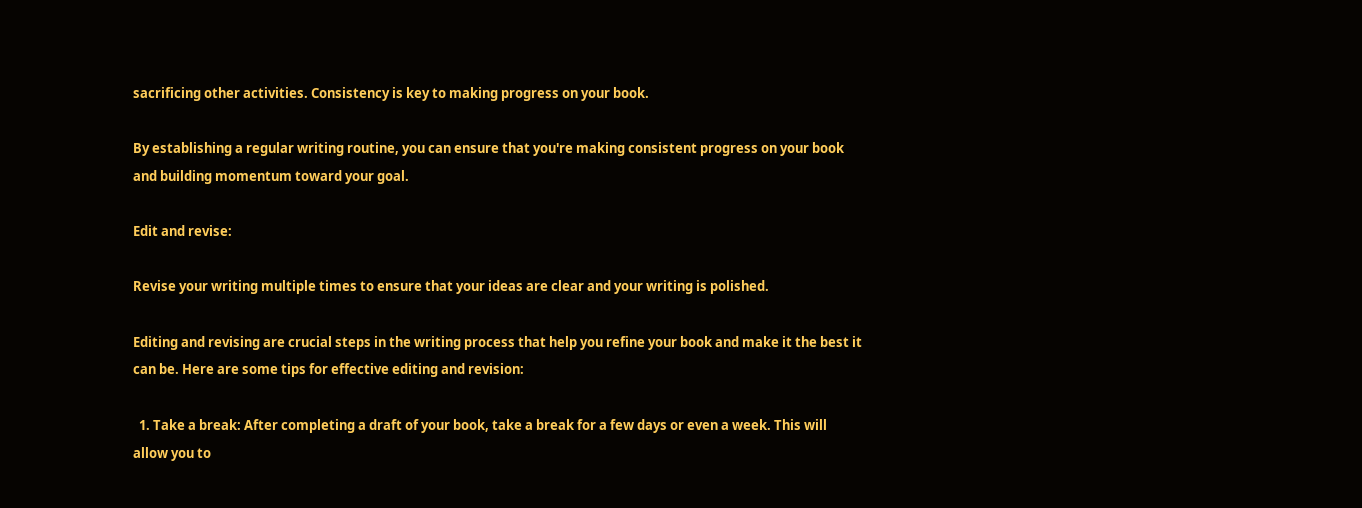sacrificing other activities. Consistency is key to making progress on your book.

By establishing a regular writing routine, you can ensure that you're making consistent progress on your book and building momentum toward your goal.

Edit and revise:

Revise your writing multiple times to ensure that your ideas are clear and your writing is polished.

Editing and revising are crucial steps in the writing process that help you refine your book and make it the best it can be. Here are some tips for effective editing and revision:

  1. Take a break: After completing a draft of your book, take a break for a few days or even a week. This will allow you to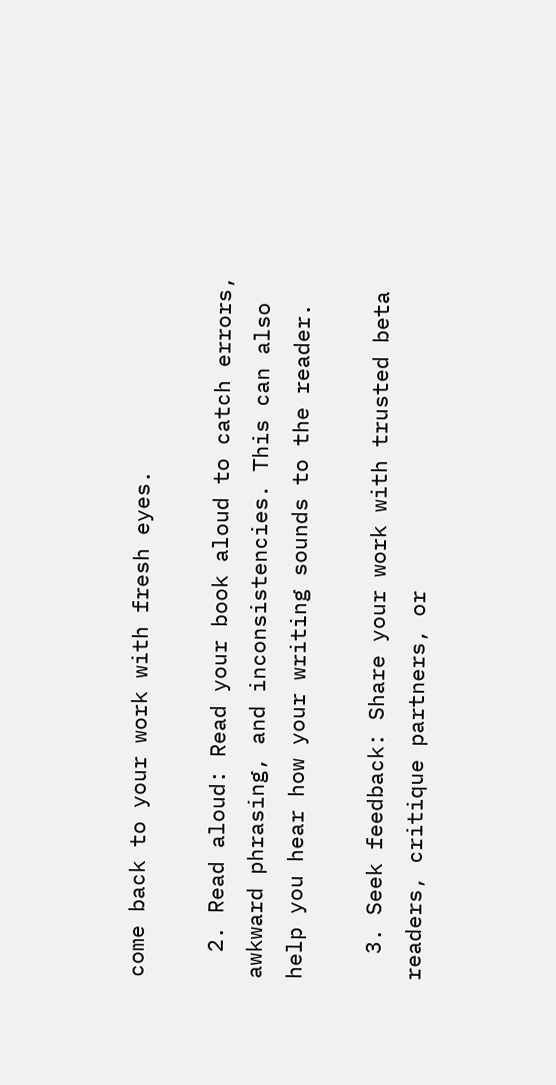come back to your work with fresh eyes.

  2. Read aloud: Read your book aloud to catch errors, awkward phrasing, and inconsistencies. This can also help you hear how your writing sounds to the reader.

  3. Seek feedback: Share your work with trusted beta readers, critique partners, or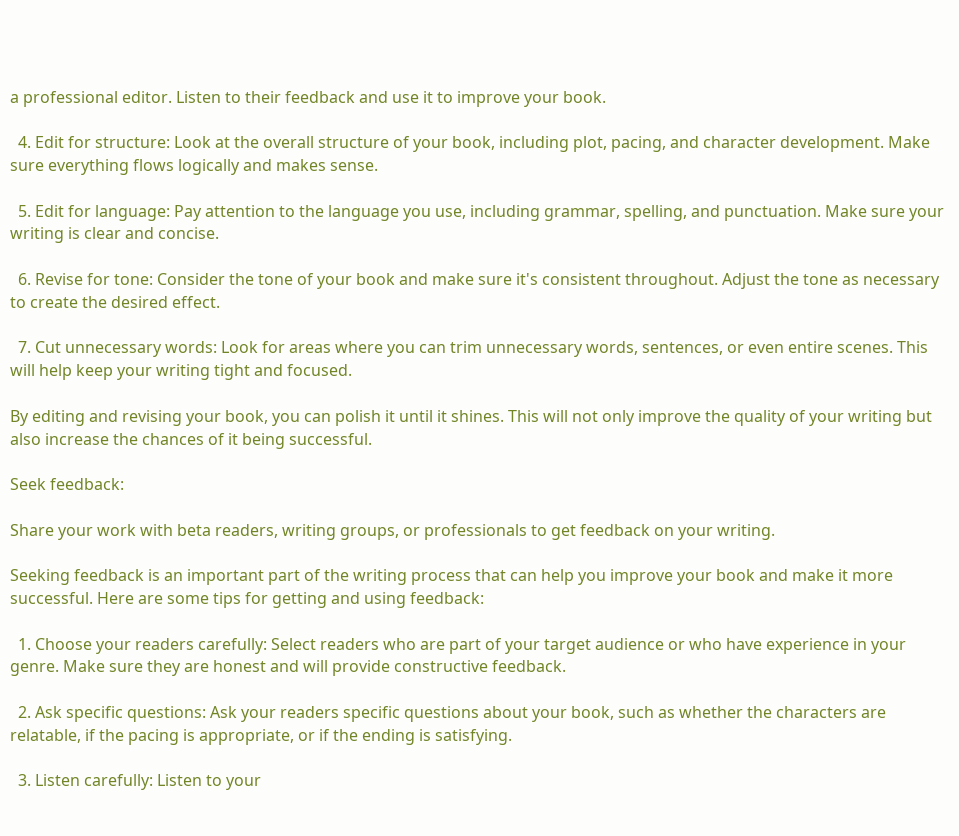a professional editor. Listen to their feedback and use it to improve your book.

  4. Edit for structure: Look at the overall structure of your book, including plot, pacing, and character development. Make sure everything flows logically and makes sense.

  5. Edit for language: Pay attention to the language you use, including grammar, spelling, and punctuation. Make sure your writing is clear and concise.

  6. Revise for tone: Consider the tone of your book and make sure it's consistent throughout. Adjust the tone as necessary to create the desired effect.

  7. Cut unnecessary words: Look for areas where you can trim unnecessary words, sentences, or even entire scenes. This will help keep your writing tight and focused.

By editing and revising your book, you can polish it until it shines. This will not only improve the quality of your writing but also increase the chances of it being successful.

Seek feedback:

Share your work with beta readers, writing groups, or professionals to get feedback on your writing.

Seeking feedback is an important part of the writing process that can help you improve your book and make it more successful. Here are some tips for getting and using feedback:

  1. Choose your readers carefully: Select readers who are part of your target audience or who have experience in your genre. Make sure they are honest and will provide constructive feedback.

  2. Ask specific questions: Ask your readers specific questions about your book, such as whether the characters are relatable, if the pacing is appropriate, or if the ending is satisfying.

  3. Listen carefully: Listen to your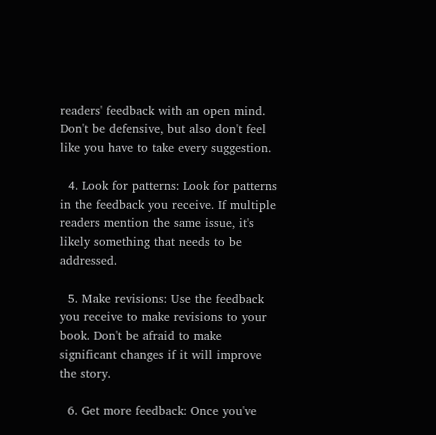readers' feedback with an open mind. Don't be defensive, but also don't feel like you have to take every suggestion.

  4. Look for patterns: Look for patterns in the feedback you receive. If multiple readers mention the same issue, it's likely something that needs to be addressed.

  5. Make revisions: Use the feedback you receive to make revisions to your book. Don't be afraid to make significant changes if it will improve the story.

  6. Get more feedback: Once you've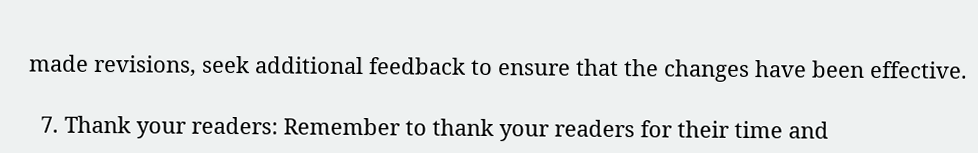made revisions, seek additional feedback to ensure that the changes have been effective.

  7. Thank your readers: Remember to thank your readers for their time and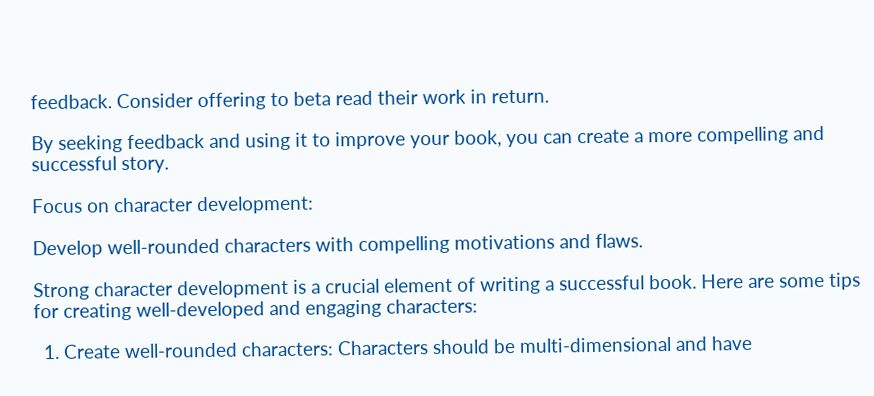feedback. Consider offering to beta read their work in return.

By seeking feedback and using it to improve your book, you can create a more compelling and successful story.

Focus on character development:

Develop well-rounded characters with compelling motivations and flaws.

Strong character development is a crucial element of writing a successful book. Here are some tips for creating well-developed and engaging characters:

  1. Create well-rounded characters: Characters should be multi-dimensional and have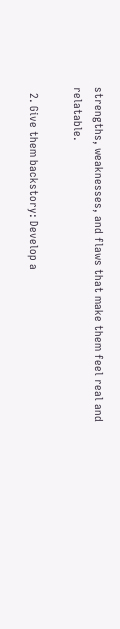strengths, weaknesses, and flaws that make them feel real and relatable.

  2. Give them backstory: Develop a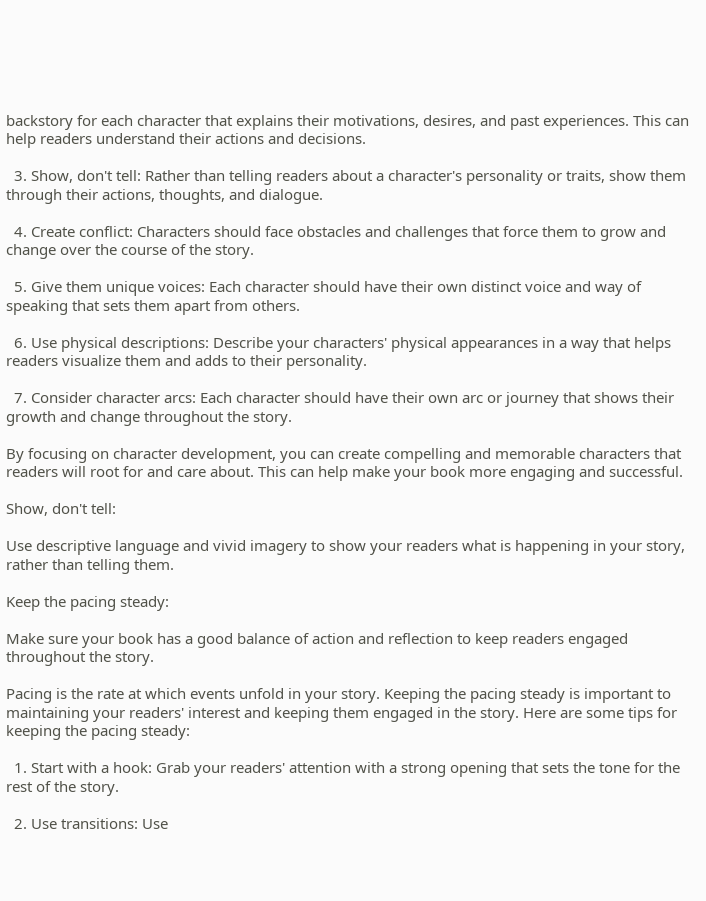backstory for each character that explains their motivations, desires, and past experiences. This can help readers understand their actions and decisions.

  3. Show, don't tell: Rather than telling readers about a character's personality or traits, show them through their actions, thoughts, and dialogue.

  4. Create conflict: Characters should face obstacles and challenges that force them to grow and change over the course of the story.

  5. Give them unique voices: Each character should have their own distinct voice and way of speaking that sets them apart from others.

  6. Use physical descriptions: Describe your characters' physical appearances in a way that helps readers visualize them and adds to their personality.

  7. Consider character arcs: Each character should have their own arc or journey that shows their growth and change throughout the story.

By focusing on character development, you can create compelling and memorable characters that readers will root for and care about. This can help make your book more engaging and successful.

Show, don't tell:

Use descriptive language and vivid imagery to show your readers what is happening in your story, rather than telling them.

Keep the pacing steady:

Make sure your book has a good balance of action and reflection to keep readers engaged throughout the story.

Pacing is the rate at which events unfold in your story. Keeping the pacing steady is important to maintaining your readers' interest and keeping them engaged in the story. Here are some tips for keeping the pacing steady:

  1. Start with a hook: Grab your readers' attention with a strong opening that sets the tone for the rest of the story.

  2. Use transitions: Use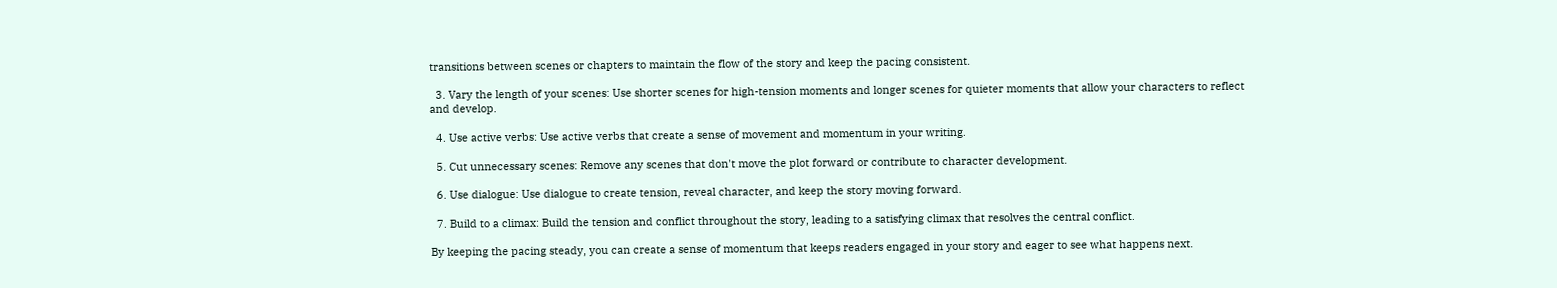transitions between scenes or chapters to maintain the flow of the story and keep the pacing consistent.

  3. Vary the length of your scenes: Use shorter scenes for high-tension moments and longer scenes for quieter moments that allow your characters to reflect and develop.

  4. Use active verbs: Use active verbs that create a sense of movement and momentum in your writing.

  5. Cut unnecessary scenes: Remove any scenes that don't move the plot forward or contribute to character development.

  6. Use dialogue: Use dialogue to create tension, reveal character, and keep the story moving forward.

  7. Build to a climax: Build the tension and conflict throughout the story, leading to a satisfying climax that resolves the central conflict.

By keeping the pacing steady, you can create a sense of momentum that keeps readers engaged in your story and eager to see what happens next.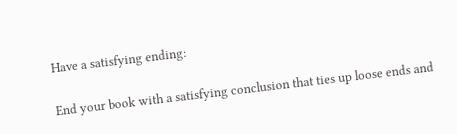Have a satisfying ending:

End your book with a satisfying conclusion that ties up loose ends and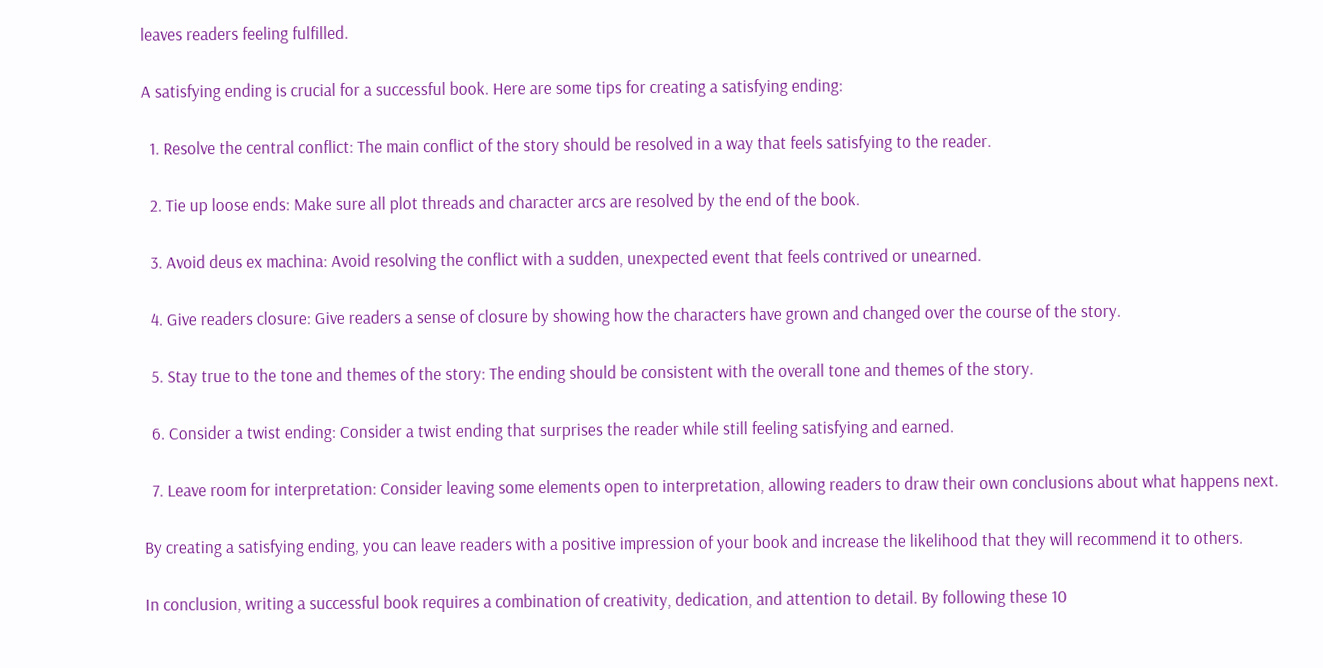leaves readers feeling fulfilled.

A satisfying ending is crucial for a successful book. Here are some tips for creating a satisfying ending:

  1. Resolve the central conflict: The main conflict of the story should be resolved in a way that feels satisfying to the reader.

  2. Tie up loose ends: Make sure all plot threads and character arcs are resolved by the end of the book.

  3. Avoid deus ex machina: Avoid resolving the conflict with a sudden, unexpected event that feels contrived or unearned.

  4. Give readers closure: Give readers a sense of closure by showing how the characters have grown and changed over the course of the story.

  5. Stay true to the tone and themes of the story: The ending should be consistent with the overall tone and themes of the story.

  6. Consider a twist ending: Consider a twist ending that surprises the reader while still feeling satisfying and earned.

  7. Leave room for interpretation: Consider leaving some elements open to interpretation, allowing readers to draw their own conclusions about what happens next.

By creating a satisfying ending, you can leave readers with a positive impression of your book and increase the likelihood that they will recommend it to others.

In conclusion, writing a successful book requires a combination of creativity, dedication, and attention to detail. By following these 10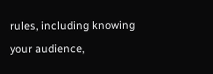rules, including knowing your audience,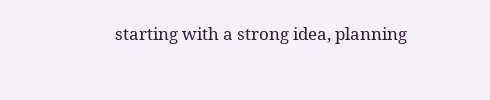starting with a strong idea, planning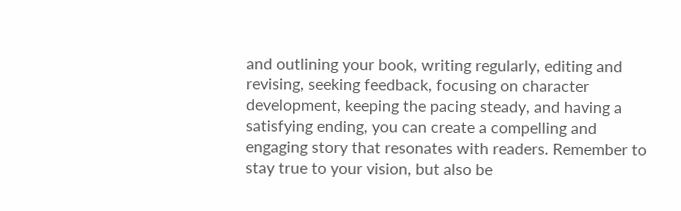and outlining your book, writing regularly, editing and revising, seeking feedback, focusing on character development, keeping the pacing steady, and having a satisfying ending, you can create a compelling and engaging story that resonates with readers. Remember to stay true to your vision, but also be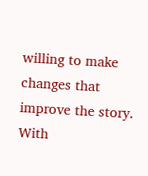willing to make changes that improve the story. With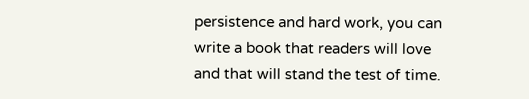persistence and hard work, you can write a book that readers will love and that will stand the test of time.